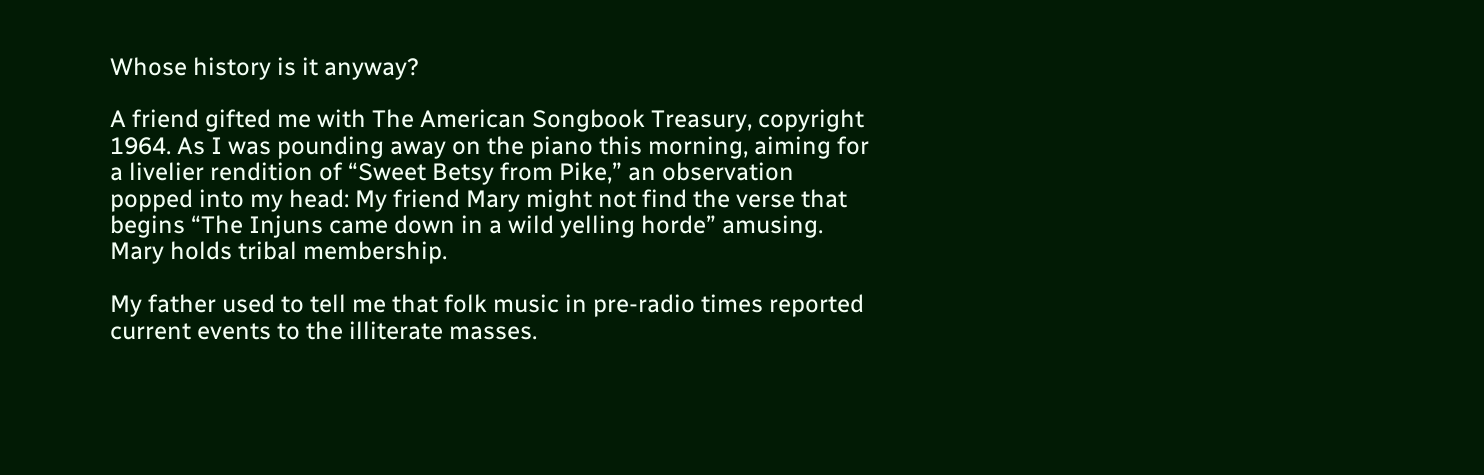Whose history is it anyway?

A friend gifted me with The American Songbook Treasury, copyright 1964. As I was pounding away on the piano this morning, aiming for a livelier rendition of “Sweet Betsy from Pike,” an observation popped into my head: My friend Mary might not find the verse that begins “The Injuns came down in a wild yelling horde” amusing. Mary holds tribal membership.

My father used to tell me that folk music in pre-radio times reported current events to the illiterate masses.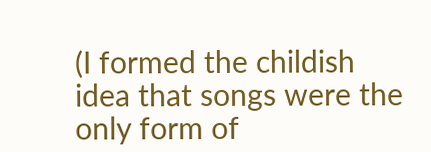(I formed the childish idea that songs were the only form of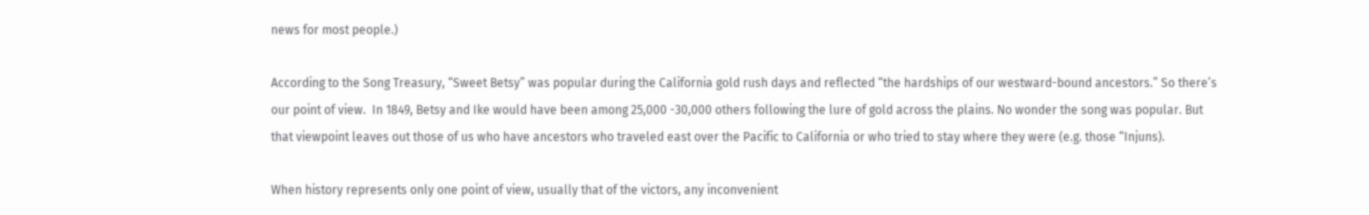news for most people.)

According to the Song Treasury, “Sweet Betsy” was popular during the California gold rush days and reflected “the hardships of our westward-bound ancestors.” So there’s our point of view.  In 1849, Betsy and Ike would have been among 25,000 -30,000 others following the lure of gold across the plains. No wonder the song was popular. But that viewpoint leaves out those of us who have ancestors who traveled east over the Pacific to California or who tried to stay where they were (e.g. those “Injuns).

When history represents only one point of view, usually that of the victors, any inconvenient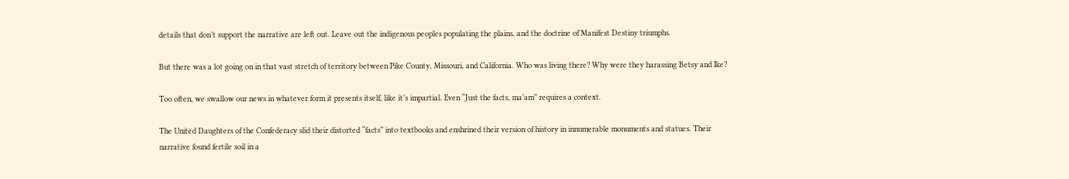details that don’t support the narrative are left out. Leave out the indigenous peoples populating the plains, and the doctrine of Manifest Destiny triumphs.

But there was a lot going on in that vast stretch of territory between Pike County, Missouri, and California. Who was living there? Why were they harassing Betsy and Ike?

Too often, we swallow our news in whatever form it presents itself, like it’s impartial. Even “Just the facts, ma’am” requires a context.

The United Daughters of the Confederacy slid their distorted “facts” into textbooks and enshrined their version of history in innumerable monuments and statues. Their narrative found fertile soil in a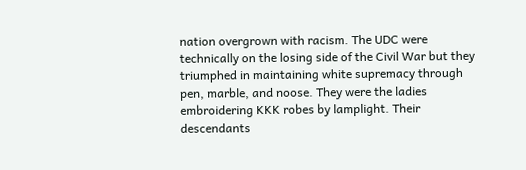nation overgrown with racism. The UDC were technically on the losing side of the Civil War but they triumphed in maintaining white supremacy through pen, marble, and noose. They were the ladies embroidering KKK robes by lamplight. Their descendants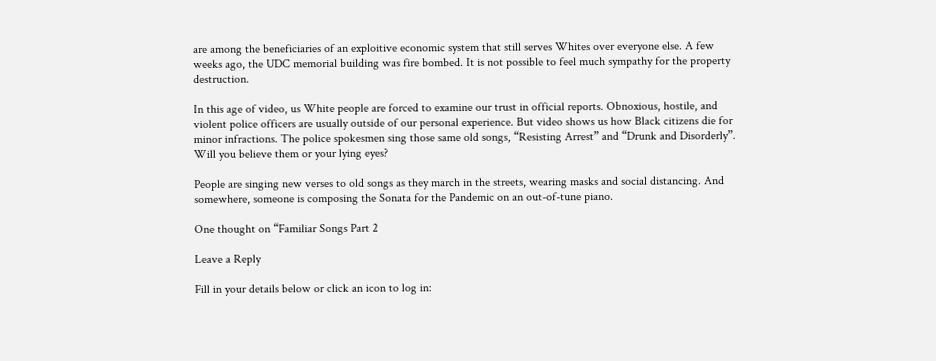are among the beneficiaries of an exploitive economic system that still serves Whites over everyone else. A few weeks ago, the UDC memorial building was fire bombed. It is not possible to feel much sympathy for the property destruction.

In this age of video, us White people are forced to examine our trust in official reports. Obnoxious, hostile, and violent police officers are usually outside of our personal experience. But video shows us how Black citizens die for minor infractions. The police spokesmen sing those same old songs, “Resisting Arrest” and “Drunk and Disorderly”. Will you believe them or your lying eyes?

People are singing new verses to old songs as they march in the streets, wearing masks and social distancing. And somewhere, someone is composing the Sonata for the Pandemic on an out-of-tune piano.

One thought on “Familiar Songs Part 2

Leave a Reply

Fill in your details below or click an icon to log in: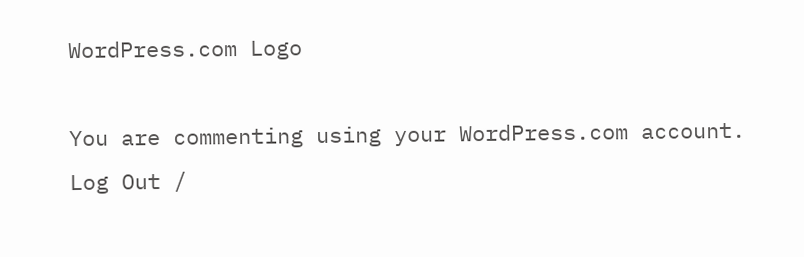WordPress.com Logo

You are commenting using your WordPress.com account. Log Out /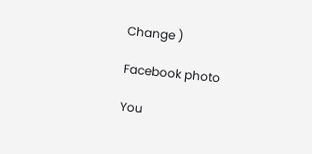Change )

Facebook photo

You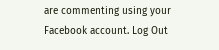are commenting using your Facebook account. Log Out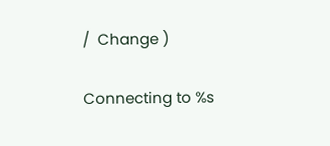/  Change )

Connecting to %s